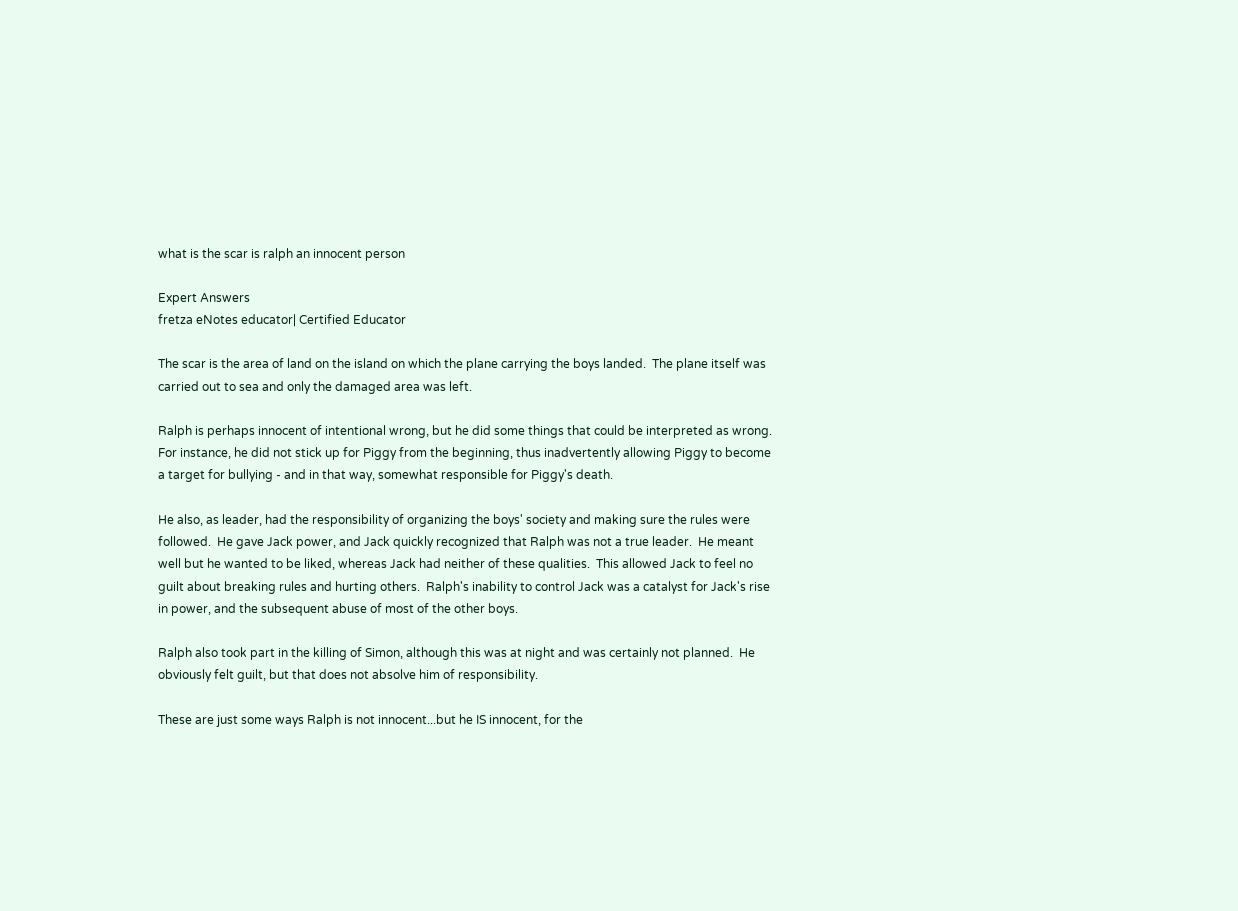what is the scar is ralph an innocent person

Expert Answers
fretza eNotes educator| Certified Educator

The scar is the area of land on the island on which the plane carrying the boys landed.  The plane itself was carried out to sea and only the damaged area was left.

Ralph is perhaps innocent of intentional wrong, but he did some things that could be interpreted as wrong.  For instance, he did not stick up for Piggy from the beginning, thus inadvertently allowing Piggy to become a target for bullying - and in that way, somewhat responsible for Piggy's death.

He also, as leader, had the responsibility of organizing the boys' society and making sure the rules were followed.  He gave Jack power, and Jack quickly recognized that Ralph was not a true leader.  He meant well but he wanted to be liked, whereas Jack had neither of these qualities.  This allowed Jack to feel no guilt about breaking rules and hurting others.  Ralph's inability to control Jack was a catalyst for Jack's rise in power, and the subsequent abuse of most of the other boys.

Ralph also took part in the killing of Simon, although this was at night and was certainly not planned.  He obviously felt guilt, but that does not absolve him of responsibility.

These are just some ways Ralph is not innocent...but he IS innocent, for the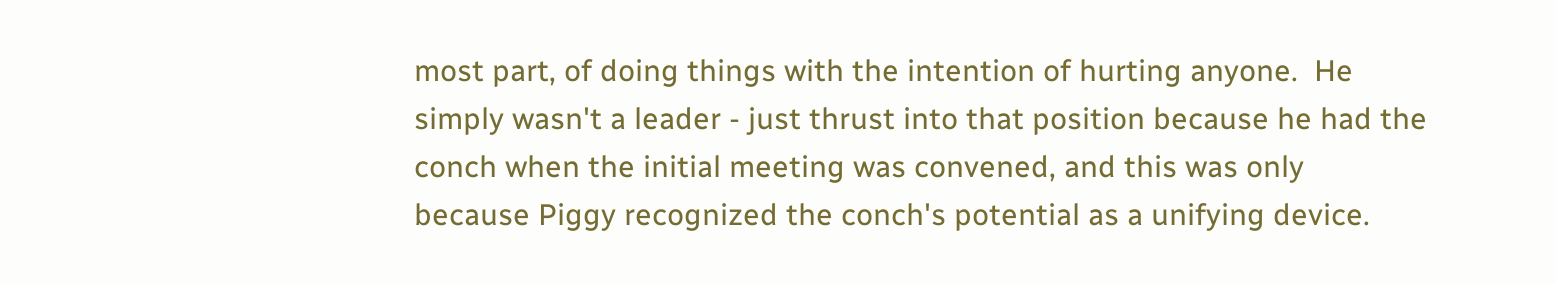most part, of doing things with the intention of hurting anyone.  He simply wasn't a leader - just thrust into that position because he had the conch when the initial meeting was convened, and this was only because Piggy recognized the conch's potential as a unifying device.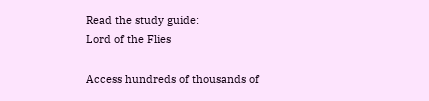Read the study guide:
Lord of the Flies

Access hundreds of thousands of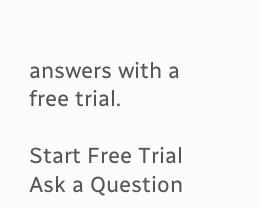answers with a free trial.

Start Free Trial
Ask a Question